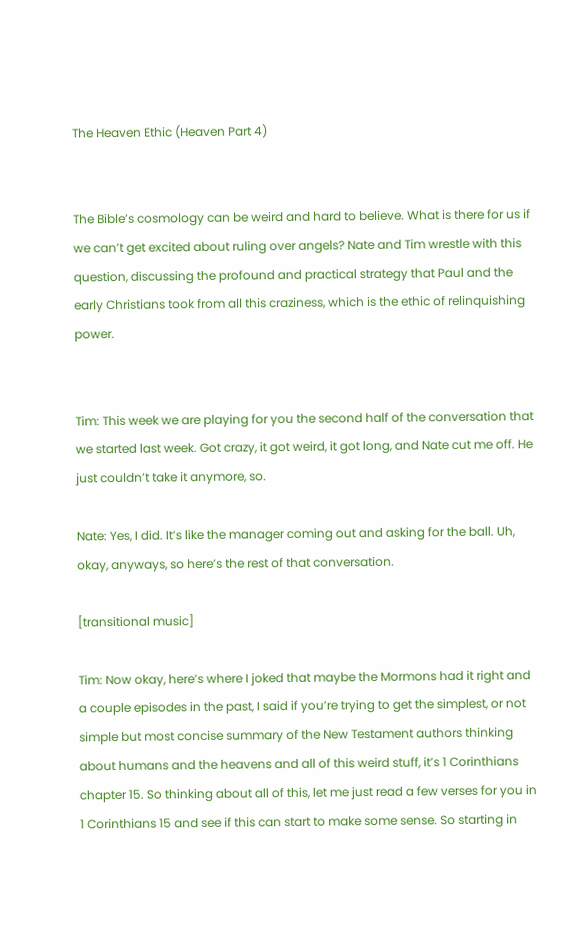The Heaven Ethic (Heaven Part 4)


The Bible’s cosmology can be weird and hard to believe. What is there for us if we can’t get excited about ruling over angels? Nate and Tim wrestle with this question, discussing the profound and practical strategy that Paul and the early Christians took from all this craziness, which is the ethic of relinquishing power.


Tim: This week we are playing for you the second half of the conversation that we started last week. Got crazy, it got weird, it got long, and Nate cut me off. He just couldn’t take it anymore, so.

Nate: Yes, I did. It’s like the manager coming out and asking for the ball. Uh, okay, anyways, so here’s the rest of that conversation.

[transitional music]

Tim: Now okay, here’s where I joked that maybe the Mormons had it right and a couple episodes in the past, I said if you’re trying to get the simplest, or not simple but most concise summary of the New Testament authors thinking about humans and the heavens and all of this weird stuff, it’s 1 Corinthians chapter 15. So thinking about all of this, let me just read a few verses for you in 1 Corinthians 15 and see if this can start to make some sense. So starting in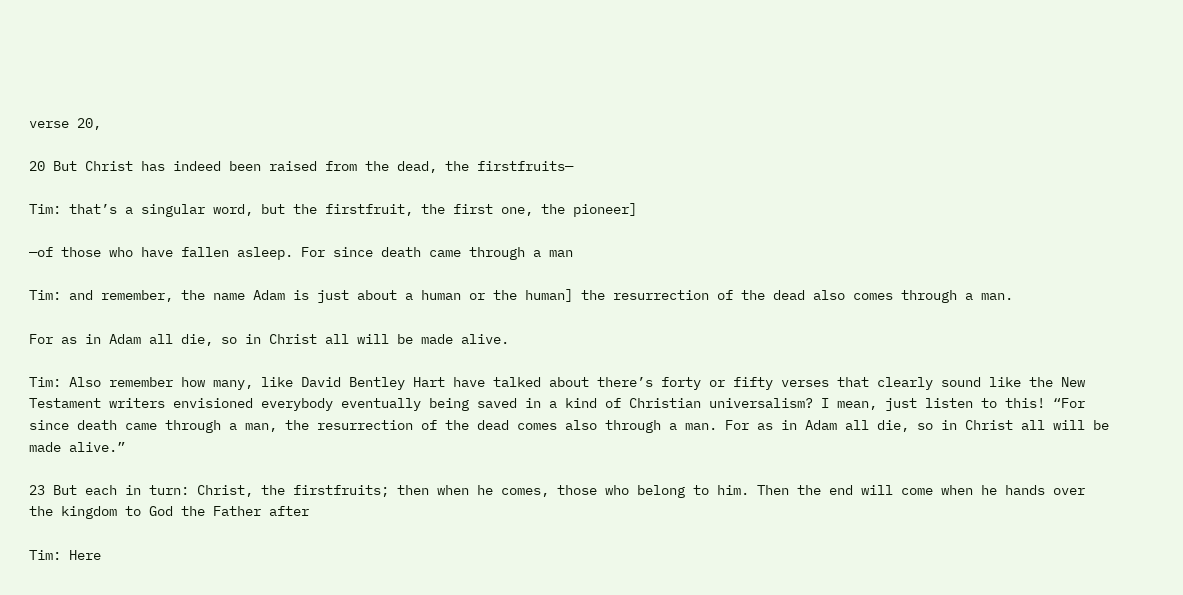verse 20,

20 But Christ has indeed been raised from the dead, the firstfruits—

Tim: that’s a singular word, but the firstfruit, the first one, the pioneer]

—of those who have fallen asleep. For since death came through a man

Tim: and remember, the name Adam is just about a human or the human] the resurrection of the dead also comes through a man.

For as in Adam all die, so in Christ all will be made alive.

Tim: Also remember how many, like David Bentley Hart have talked about there’s forty or fifty verses that clearly sound like the New Testament writers envisioned everybody eventually being saved in a kind of Christian universalism? I mean, just listen to this! “For since death came through a man, the resurrection of the dead comes also through a man. For as in Adam all die, so in Christ all will be made alive.”

23 But each in turn: Christ, the firstfruits; then when he comes, those who belong to him. Then the end will come when he hands over the kingdom to God the Father after

Tim: Here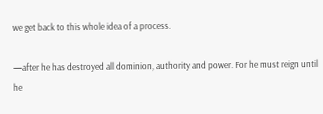we get back to this whole idea of a process.

—after he has destroyed all dominion, authority and power. For he must reign until he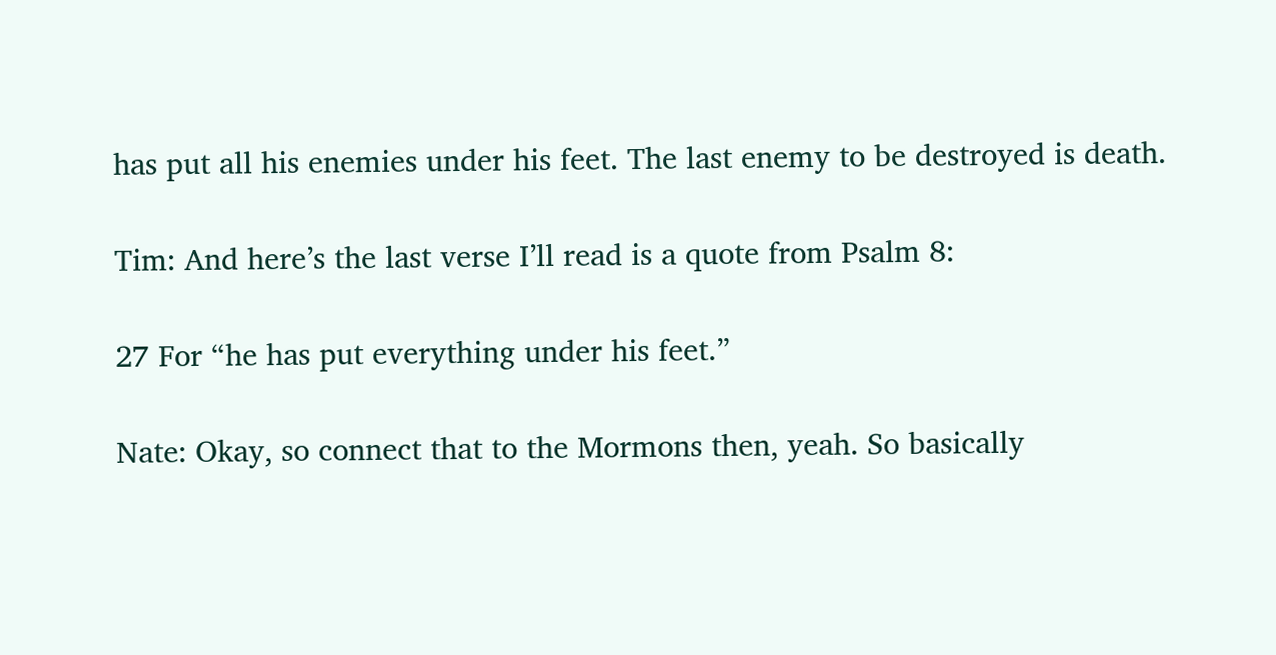has put all his enemies under his feet. The last enemy to be destroyed is death.

Tim: And here’s the last verse I’ll read is a quote from Psalm 8:

27 For “he has put everything under his feet.”

Nate: Okay, so connect that to the Mormons then, yeah. So basically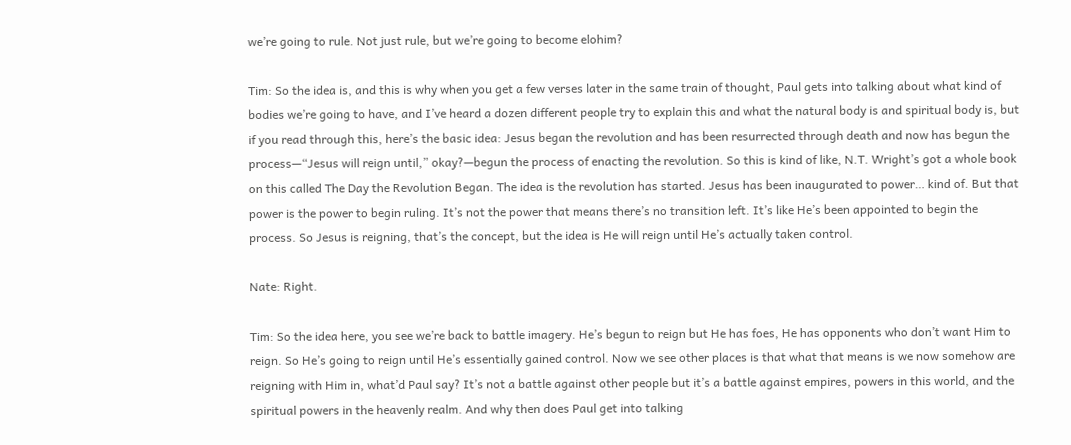we’re going to rule. Not just rule, but we’re going to become elohim?

Tim: So the idea is, and this is why when you get a few verses later in the same train of thought, Paul gets into talking about what kind of bodies we’re going to have, and I’ve heard a dozen different people try to explain this and what the natural body is and spiritual body is, but if you read through this, here’s the basic idea: Jesus began the revolution and has been resurrected through death and now has begun the process—“Jesus will reign until,” okay?—begun the process of enacting the revolution. So this is kind of like, N.T. Wright’s got a whole book on this called The Day the Revolution Began. The idea is the revolution has started. Jesus has been inaugurated to power… kind of. But that power is the power to begin ruling. It’s not the power that means there’s no transition left. It’s like He’s been appointed to begin the process. So Jesus is reigning, that’s the concept, but the idea is He will reign until He’s actually taken control.

Nate: Right.

Tim: So the idea here, you see we’re back to battle imagery. He’s begun to reign but He has foes, He has opponents who don’t want Him to reign. So He’s going to reign until He’s essentially gained control. Now we see other places is that what that means is we now somehow are reigning with Him in, what’d Paul say? It’s not a battle against other people but it’s a battle against empires, powers in this world, and the spiritual powers in the heavenly realm. And why then does Paul get into talking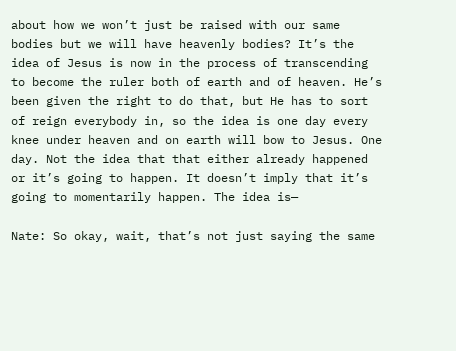about how we won’t just be raised with our same bodies but we will have heavenly bodies? It’s the idea of Jesus is now in the process of transcending to become the ruler both of earth and of heaven. He’s been given the right to do that, but He has to sort of reign everybody in, so the idea is one day every knee under heaven and on earth will bow to Jesus. One day. Not the idea that that either already happened or it’s going to happen. It doesn’t imply that it’s going to momentarily happen. The idea is—

Nate: So okay, wait, that’s not just saying the same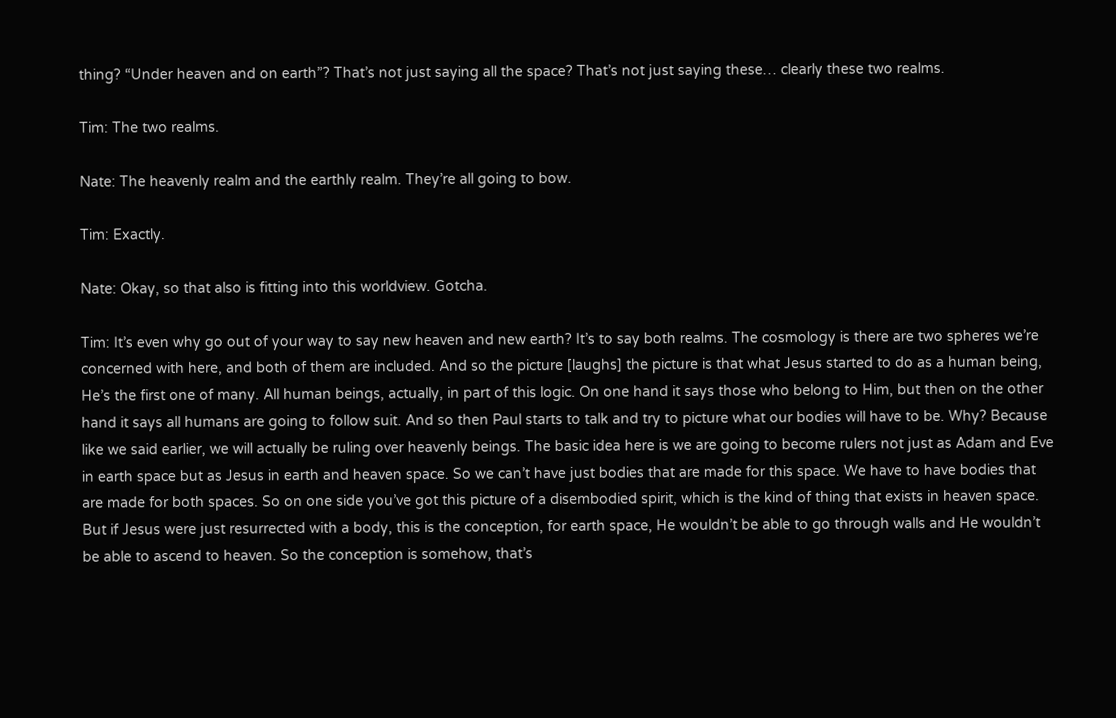thing? “Under heaven and on earth”? That’s not just saying all the space? That’s not just saying these… clearly these two realms.

Tim: The two realms.

Nate: The heavenly realm and the earthly realm. They’re all going to bow.

Tim: Exactly.

Nate: Okay, so that also is fitting into this worldview. Gotcha.

Tim: It’s even why go out of your way to say new heaven and new earth? It’s to say both realms. The cosmology is there are two spheres we’re concerned with here, and both of them are included. And so the picture [laughs] the picture is that what Jesus started to do as a human being, He’s the first one of many. All human beings, actually, in part of this logic. On one hand it says those who belong to Him, but then on the other hand it says all humans are going to follow suit. And so then Paul starts to talk and try to picture what our bodies will have to be. Why? Because like we said earlier, we will actually be ruling over heavenly beings. The basic idea here is we are going to become rulers not just as Adam and Eve in earth space but as Jesus in earth and heaven space. So we can’t have just bodies that are made for this space. We have to have bodies that are made for both spaces. So on one side you’ve got this picture of a disembodied spirit, which is the kind of thing that exists in heaven space. But if Jesus were just resurrected with a body, this is the conception, for earth space, He wouldn’t be able to go through walls and He wouldn’t be able to ascend to heaven. So the conception is somehow, that’s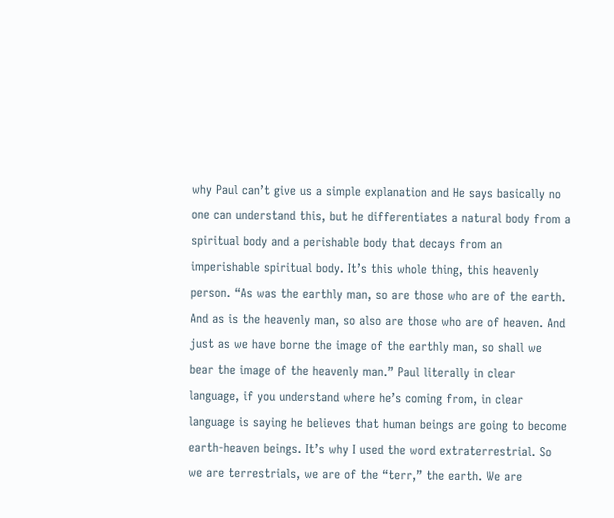why Paul can’t give us a simple explanation and He says basically no one can understand this, but he differentiates a natural body from a spiritual body and a perishable body that decays from an imperishable spiritual body. It’s this whole thing, this heavenly person. “As was the earthly man, so are those who are of the earth. And as is the heavenly man, so also are those who are of heaven. And just as we have borne the image of the earthly man, so shall we bear the image of the heavenly man.” Paul literally in clear language, if you understand where he’s coming from, in clear language is saying he believes that human beings are going to become earth-heaven beings. It’s why I used the word extraterrestrial. So we are terrestrials, we are of the “terr,” the earth. We are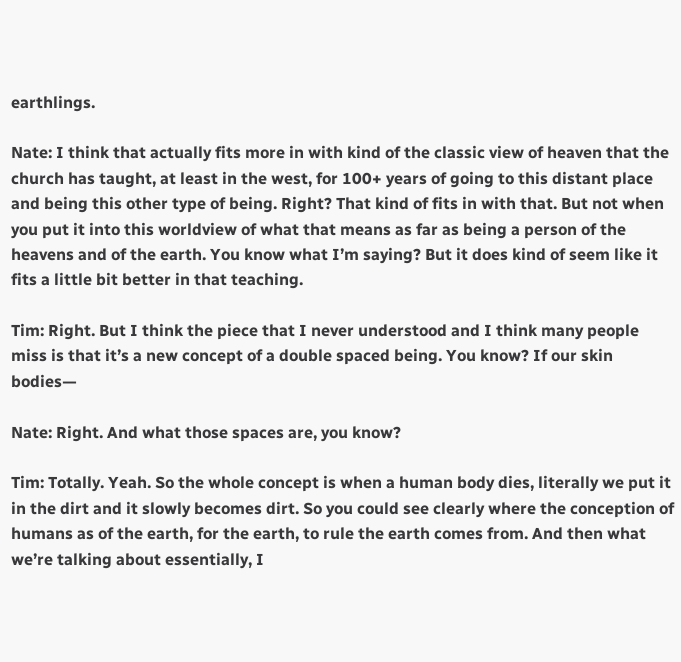earthlings.

Nate: I think that actually fits more in with kind of the classic view of heaven that the church has taught, at least in the west, for 100+ years of going to this distant place and being this other type of being. Right? That kind of fits in with that. But not when you put it into this worldview of what that means as far as being a person of the heavens and of the earth. You know what I’m saying? But it does kind of seem like it fits a little bit better in that teaching.

Tim: Right. But I think the piece that I never understood and I think many people miss is that it’s a new concept of a double spaced being. You know? If our skin bodies—

Nate: Right. And what those spaces are, you know?

Tim: Totally. Yeah. So the whole concept is when a human body dies, literally we put it in the dirt and it slowly becomes dirt. So you could see clearly where the conception of humans as of the earth, for the earth, to rule the earth comes from. And then what we’re talking about essentially, I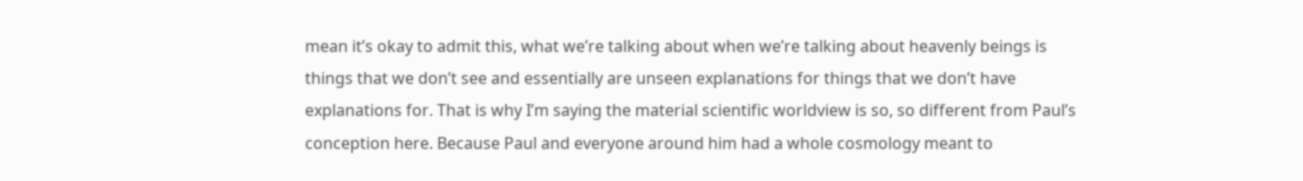mean it’s okay to admit this, what we’re talking about when we’re talking about heavenly beings is things that we don’t see and essentially are unseen explanations for things that we don’t have explanations for. That is why I’m saying the material scientific worldview is so, so different from Paul’s conception here. Because Paul and everyone around him had a whole cosmology meant to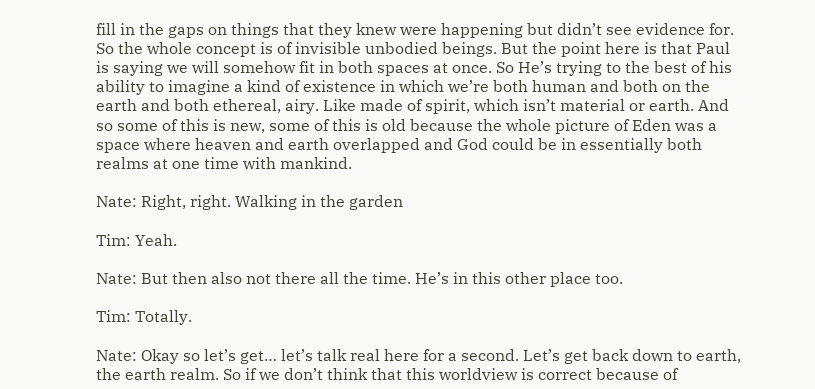fill in the gaps on things that they knew were happening but didn’t see evidence for. So the whole concept is of invisible unbodied beings. But the point here is that Paul is saying we will somehow fit in both spaces at once. So He’s trying to the best of his ability to imagine a kind of existence in which we’re both human and both on the earth and both ethereal, airy. Like made of spirit, which isn’t material or earth. And so some of this is new, some of this is old because the whole picture of Eden was a space where heaven and earth overlapped and God could be in essentially both realms at one time with mankind.

Nate: Right, right. Walking in the garden

Tim: Yeah.

Nate: But then also not there all the time. He’s in this other place too.

Tim: Totally.

Nate: Okay so let’s get… let’s talk real here for a second. Let’s get back down to earth, the earth realm. So if we don’t think that this worldview is correct because of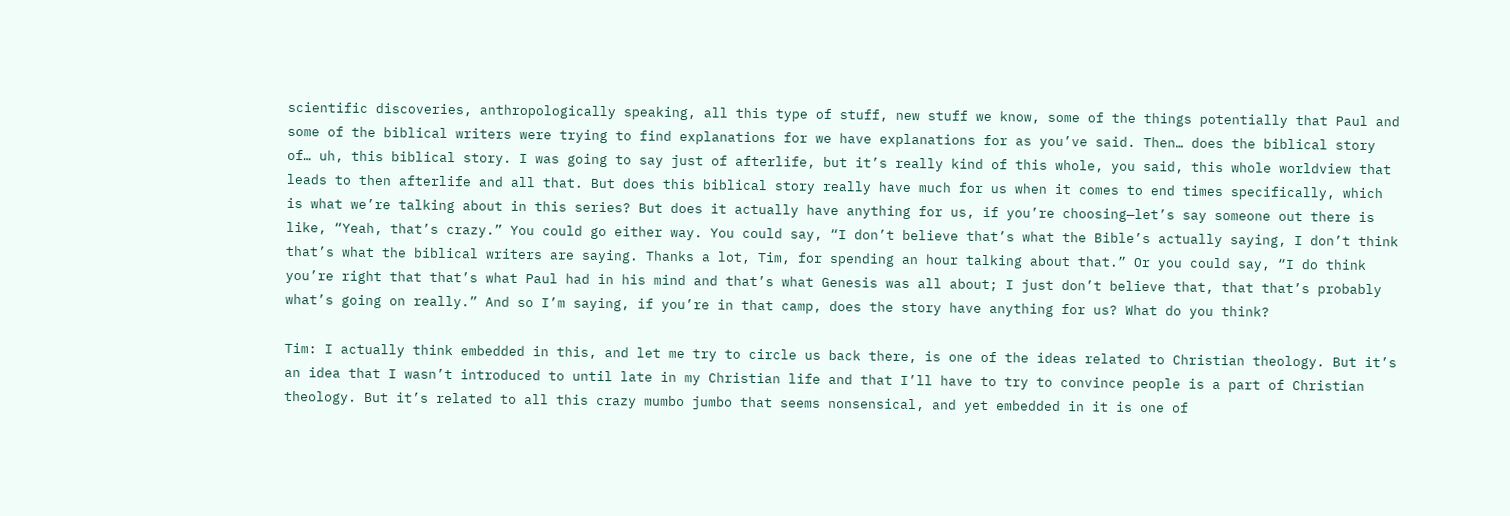scientific discoveries, anthropologically speaking, all this type of stuff, new stuff we know, some of the things potentially that Paul and some of the biblical writers were trying to find explanations for we have explanations for as you’ve said. Then… does the biblical story of… uh, this biblical story. I was going to say just of afterlife, but it’s really kind of this whole, you said, this whole worldview that leads to then afterlife and all that. But does this biblical story really have much for us when it comes to end times specifically, which is what we’re talking about in this series? But does it actually have anything for us, if you’re choosing—let’s say someone out there is like, “Yeah, that’s crazy.” You could go either way. You could say, “I don’t believe that’s what the Bible’s actually saying, I don’t think that’s what the biblical writers are saying. Thanks a lot, Tim, for spending an hour talking about that.” Or you could say, “I do think you’re right that that’s what Paul had in his mind and that’s what Genesis was all about; I just don’t believe that, that that’s probably what’s going on really.” And so I’m saying, if you’re in that camp, does the story have anything for us? What do you think?

Tim: I actually think embedded in this, and let me try to circle us back there, is one of the ideas related to Christian theology. But it’s an idea that I wasn’t introduced to until late in my Christian life and that I’ll have to try to convince people is a part of Christian theology. But it’s related to all this crazy mumbo jumbo that seems nonsensical, and yet embedded in it is one of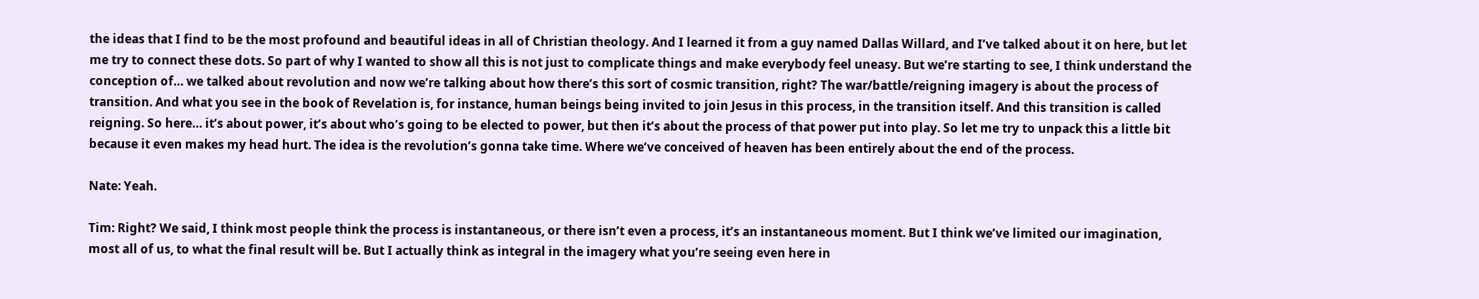the ideas that I find to be the most profound and beautiful ideas in all of Christian theology. And I learned it from a guy named Dallas Willard, and I’ve talked about it on here, but let me try to connect these dots. So part of why I wanted to show all this is not just to complicate things and make everybody feel uneasy. But we’re starting to see, I think understand the conception of… we talked about revolution and now we’re talking about how there’s this sort of cosmic transition, right? The war/battle/reigning imagery is about the process of transition. And what you see in the book of Revelation is, for instance, human beings being invited to join Jesus in this process, in the transition itself. And this transition is called reigning. So here… it’s about power, it’s about who’s going to be elected to power, but then it’s about the process of that power put into play. So let me try to unpack this a little bit because it even makes my head hurt. The idea is the revolution’s gonna take time. Where we’ve conceived of heaven has been entirely about the end of the process.

Nate: Yeah.

Tim: Right? We said, I think most people think the process is instantaneous, or there isn’t even a process, it’s an instantaneous moment. But I think we’ve limited our imagination, most all of us, to what the final result will be. But I actually think as integral in the imagery what you’re seeing even here in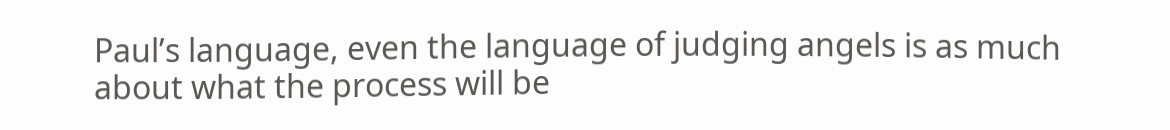Paul’s language, even the language of judging angels is as much about what the process will be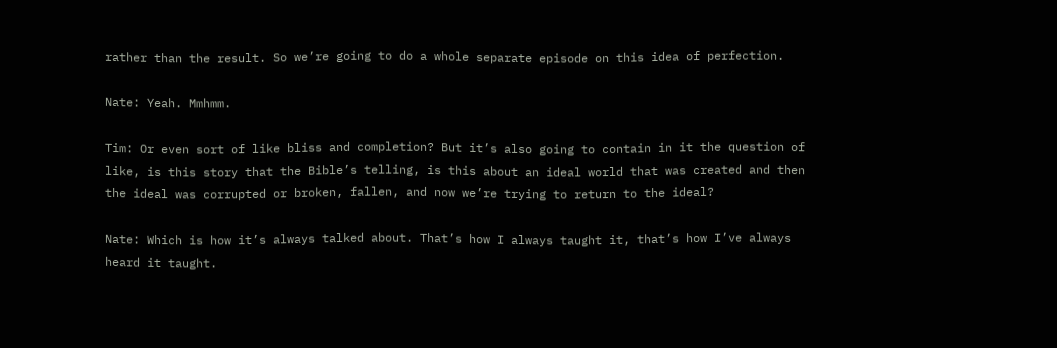rather than the result. So we’re going to do a whole separate episode on this idea of perfection.

Nate: Yeah. Mmhmm.

Tim: Or even sort of like bliss and completion? But it’s also going to contain in it the question of like, is this story that the Bible’s telling, is this about an ideal world that was created and then the ideal was corrupted or broken, fallen, and now we’re trying to return to the ideal?

Nate: Which is how it’s always talked about. That’s how I always taught it, that’s how I’ve always heard it taught.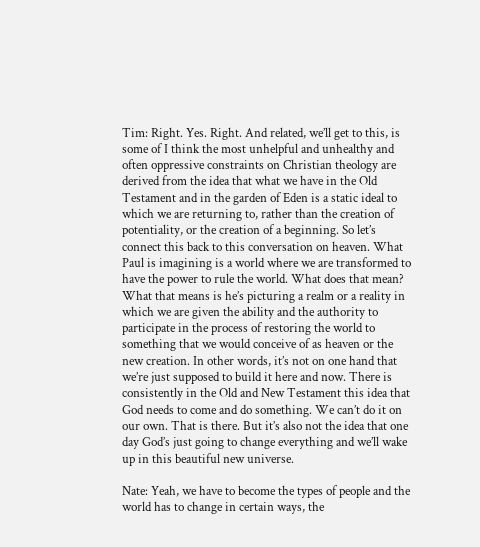Tim: Right. Yes. Right. And related, we’ll get to this, is some of I think the most unhelpful and unhealthy and often oppressive constraints on Christian theology are derived from the idea that what we have in the Old Testament and in the garden of Eden is a static ideal to which we are returning to, rather than the creation of potentiality, or the creation of a beginning. So let’s connect this back to this conversation on heaven. What Paul is imagining is a world where we are transformed to have the power to rule the world. What does that mean? What that means is he’s picturing a realm or a reality in which we are given the ability and the authority to participate in the process of restoring the world to something that we would conceive of as heaven or the new creation. In other words, it’s not on one hand that we’re just supposed to build it here and now. There is consistently in the Old and New Testament this idea that God needs to come and do something. We can’t do it on our own. That is there. But it’s also not the idea that one day God’s just going to change everything and we’ll wake up in this beautiful new universe.

Nate: Yeah, we have to become the types of people and the world has to change in certain ways, the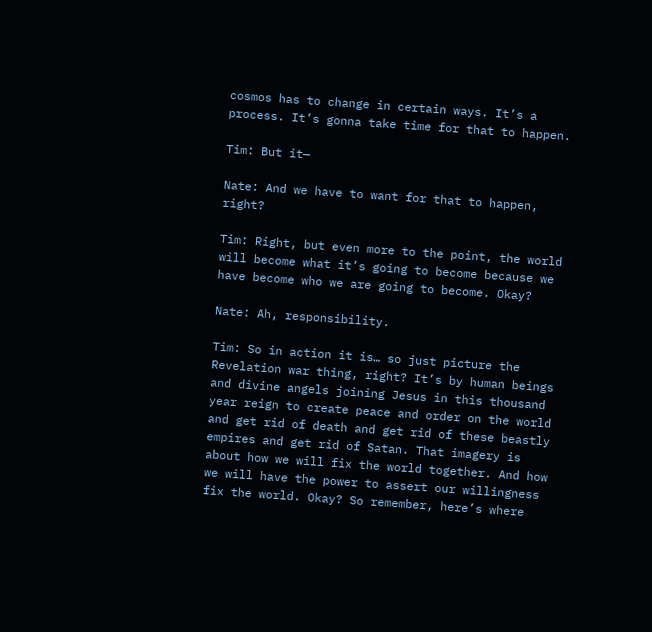cosmos has to change in certain ways. It’s a process. It’s gonna take time for that to happen.

Tim: But it—

Nate: And we have to want for that to happen, right?

Tim: Right, but even more to the point, the world will become what it’s going to become because we have become who we are going to become. Okay?

Nate: Ah, responsibility.

Tim: So in action it is… so just picture the Revelation war thing, right? It’s by human beings and divine angels joining Jesus in this thousand year reign to create peace and order on the world and get rid of death and get rid of these beastly empires and get rid of Satan. That imagery is about how we will fix the world together. And how we will have the power to assert our willingness fix the world. Okay? So remember, here’s where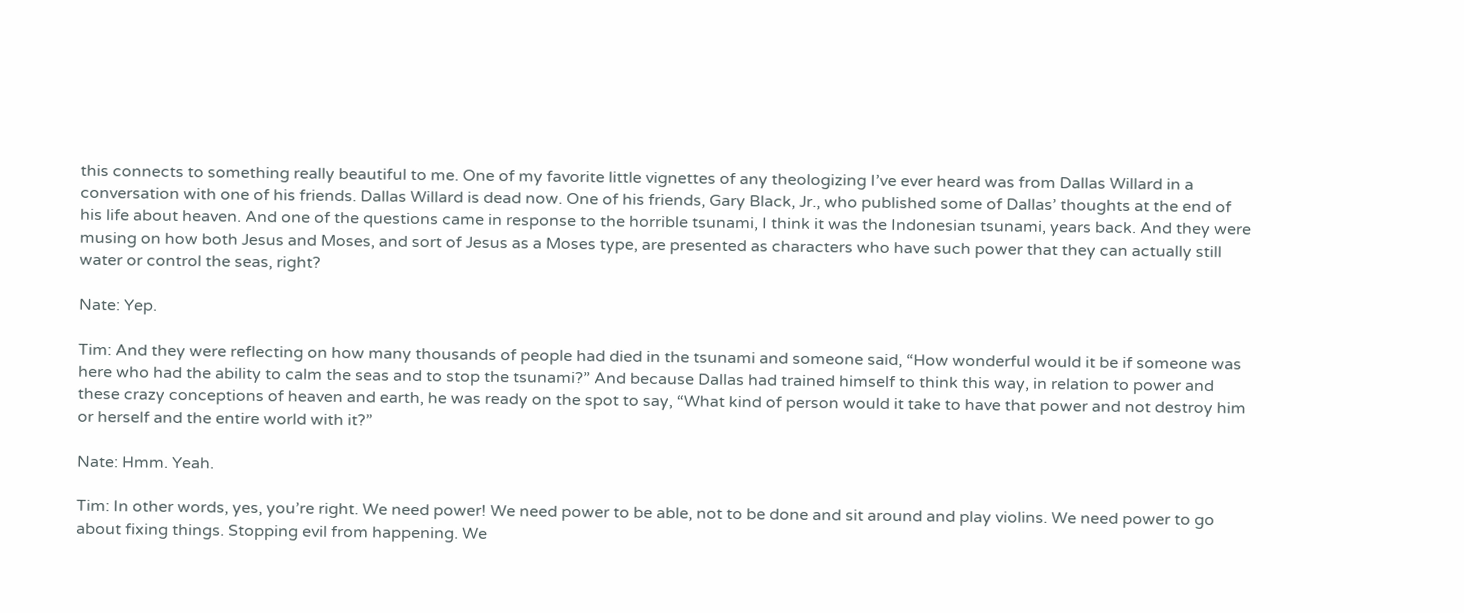this connects to something really beautiful to me. One of my favorite little vignettes of any theologizing I’ve ever heard was from Dallas Willard in a conversation with one of his friends. Dallas Willard is dead now. One of his friends, Gary Black, Jr., who published some of Dallas’ thoughts at the end of his life about heaven. And one of the questions came in response to the horrible tsunami, I think it was the Indonesian tsunami, years back. And they were musing on how both Jesus and Moses, and sort of Jesus as a Moses type, are presented as characters who have such power that they can actually still water or control the seas, right?

Nate: Yep.

Tim: And they were reflecting on how many thousands of people had died in the tsunami and someone said, “How wonderful would it be if someone was here who had the ability to calm the seas and to stop the tsunami?” And because Dallas had trained himself to think this way, in relation to power and these crazy conceptions of heaven and earth, he was ready on the spot to say, “What kind of person would it take to have that power and not destroy him or herself and the entire world with it?”

Nate: Hmm. Yeah.

Tim: In other words, yes, you’re right. We need power! We need power to be able, not to be done and sit around and play violins. We need power to go about fixing things. Stopping evil from happening. We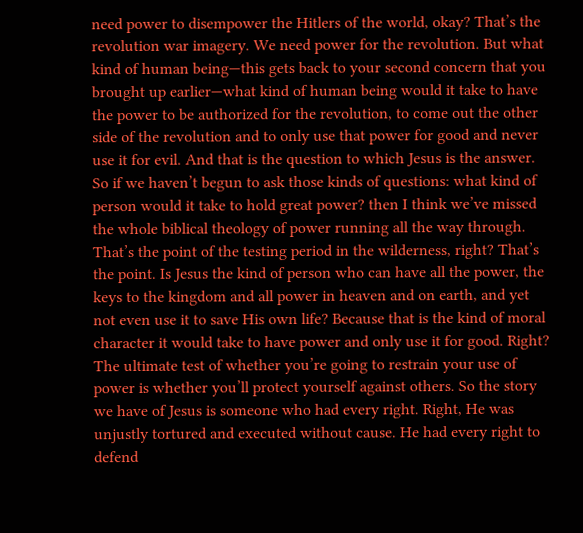need power to disempower the Hitlers of the world, okay? That’s the revolution war imagery. We need power for the revolution. But what kind of human being—this gets back to your second concern that you brought up earlier—what kind of human being would it take to have the power to be authorized for the revolution, to come out the other side of the revolution and to only use that power for good and never use it for evil. And that is the question to which Jesus is the answer. So if we haven’t begun to ask those kinds of questions: what kind of person would it take to hold great power? then I think we’ve missed the whole biblical theology of power running all the way through. That’s the point of the testing period in the wilderness, right? That’s the point. Is Jesus the kind of person who can have all the power, the keys to the kingdom and all power in heaven and on earth, and yet not even use it to save His own life? Because that is the kind of moral character it would take to have power and only use it for good. Right? The ultimate test of whether you’re going to restrain your use of power is whether you’ll protect yourself against others. So the story we have of Jesus is someone who had every right. Right, He was unjustly tortured and executed without cause. He had every right to defend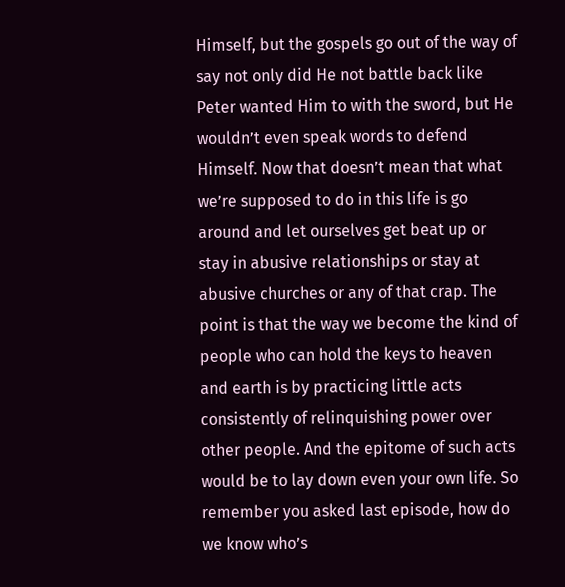Himself, but the gospels go out of the way of say not only did He not battle back like Peter wanted Him to with the sword, but He wouldn’t even speak words to defend Himself. Now that doesn’t mean that what we’re supposed to do in this life is go around and let ourselves get beat up or stay in abusive relationships or stay at abusive churches or any of that crap. The point is that the way we become the kind of people who can hold the keys to heaven and earth is by practicing little acts consistently of relinquishing power over other people. And the epitome of such acts would be to lay down even your own life. So remember you asked last episode, how do we know who’s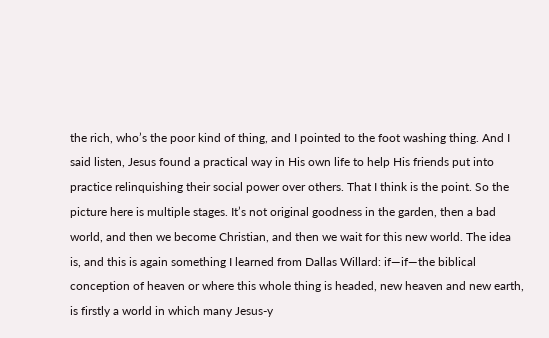the rich, who’s the poor kind of thing, and I pointed to the foot washing thing. And I said listen, Jesus found a practical way in His own life to help His friends put into practice relinquishing their social power over others. That I think is the point. So the picture here is multiple stages. It’s not original goodness in the garden, then a bad world, and then we become Christian, and then we wait for this new world. The idea is, and this is again something I learned from Dallas Willard: if—if—the biblical conception of heaven or where this whole thing is headed, new heaven and new earth, is firstly a world in which many Jesus-y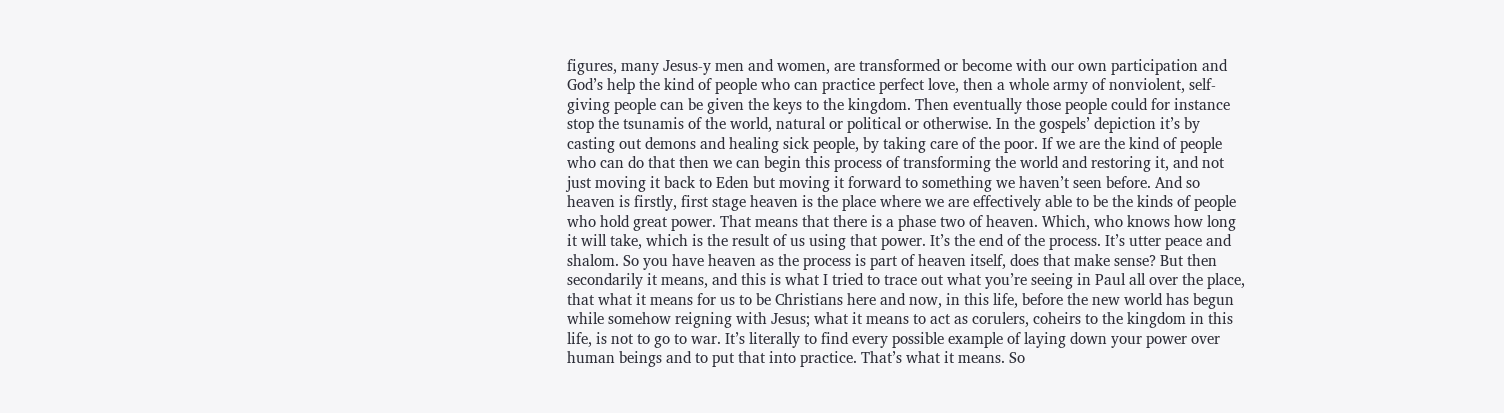figures, many Jesus-y men and women, are transformed or become with our own participation and God’s help the kind of people who can practice perfect love, then a whole army of nonviolent, self-giving people can be given the keys to the kingdom. Then eventually those people could for instance stop the tsunamis of the world, natural or political or otherwise. In the gospels’ depiction it’s by casting out demons and healing sick people, by taking care of the poor. If we are the kind of people who can do that then we can begin this process of transforming the world and restoring it, and not just moving it back to Eden but moving it forward to something we haven’t seen before. And so heaven is firstly, first stage heaven is the place where we are effectively able to be the kinds of people who hold great power. That means that there is a phase two of heaven. Which, who knows how long it will take, which is the result of us using that power. It’s the end of the process. It’s utter peace and shalom. So you have heaven as the process is part of heaven itself, does that make sense? But then secondarily it means, and this is what I tried to trace out what you’re seeing in Paul all over the place, that what it means for us to be Christians here and now, in this life, before the new world has begun while somehow reigning with Jesus; what it means to act as corulers, coheirs to the kingdom in this life, is not to go to war. It’s literally to find every possible example of laying down your power over human beings and to put that into practice. That’s what it means. So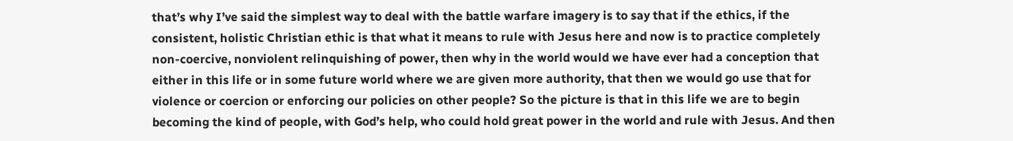that’s why I’ve said the simplest way to deal with the battle warfare imagery is to say that if the ethics, if the consistent, holistic Christian ethic is that what it means to rule with Jesus here and now is to practice completely non-coercive, nonviolent relinquishing of power, then why in the world would we have ever had a conception that either in this life or in some future world where we are given more authority, that then we would go use that for violence or coercion or enforcing our policies on other people? So the picture is that in this life we are to begin becoming the kind of people, with God’s help, who could hold great power in the world and rule with Jesus. And then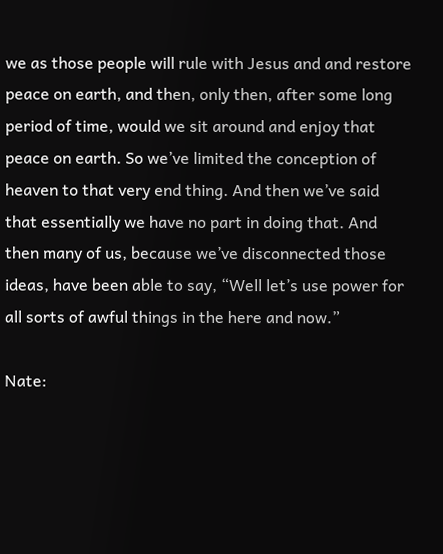we as those people will rule with Jesus and and restore peace on earth, and then, only then, after some long period of time, would we sit around and enjoy that peace on earth. So we’ve limited the conception of heaven to that very end thing. And then we’ve said that essentially we have no part in doing that. And then many of us, because we’ve disconnected those ideas, have been able to say, “Well let’s use power for all sorts of awful things in the here and now.”

Nate: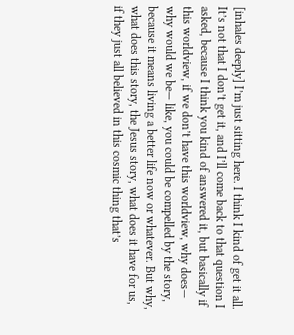[inhales deeply] I’m just sitting here. I think I kind of get it all. It’s not that I don’t get it, and I’ll come back to that question I asked, because I think you kind of answered it, but basically if this worldview, if we don’t have this worldview, why does— why would we be— like, you could be compelled by the story, because it means living a better life now or whatever. But why, what does this story, the Jesus story, what does it have for us, if they just all believed in this cosmic thing that’s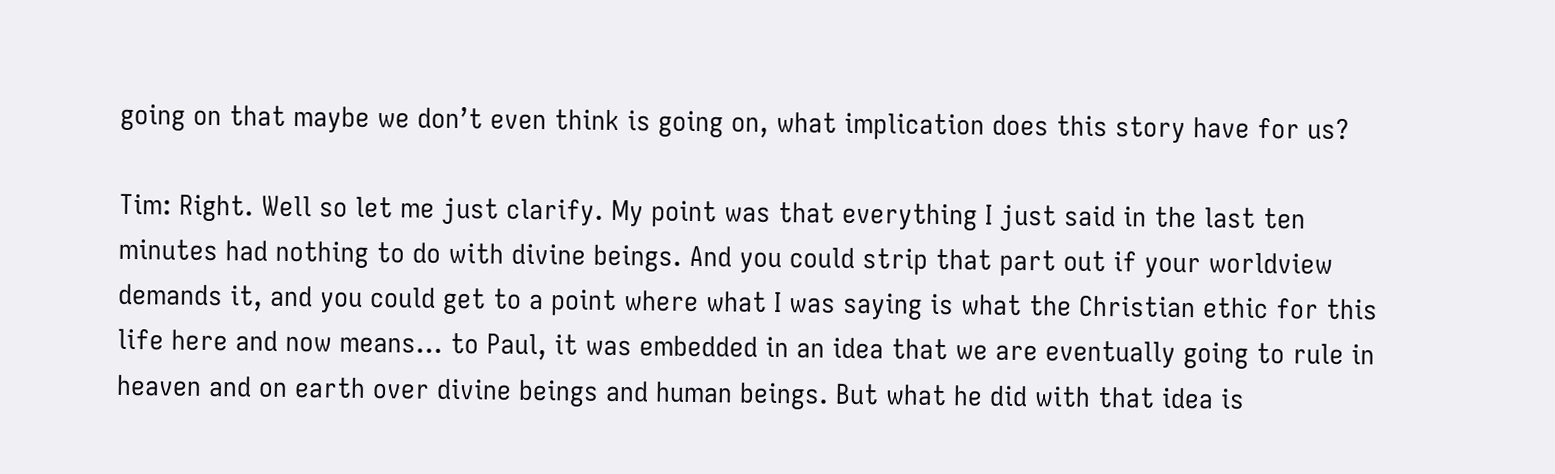going on that maybe we don’t even think is going on, what implication does this story have for us?

Tim: Right. Well so let me just clarify. My point was that everything I just said in the last ten minutes had nothing to do with divine beings. And you could strip that part out if your worldview demands it, and you could get to a point where what I was saying is what the Christian ethic for this life here and now means… to Paul, it was embedded in an idea that we are eventually going to rule in heaven and on earth over divine beings and human beings. But what he did with that idea is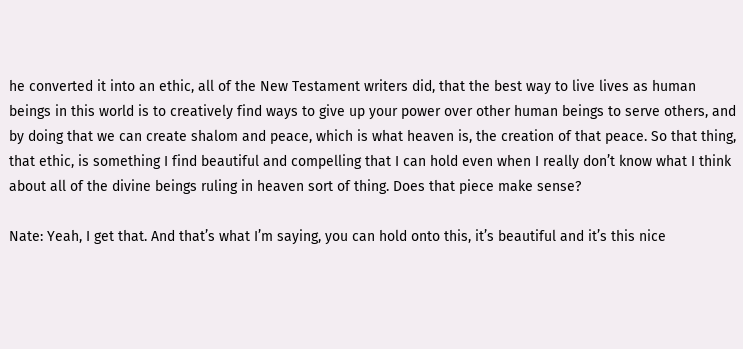he converted it into an ethic, all of the New Testament writers did, that the best way to live lives as human beings in this world is to creatively find ways to give up your power over other human beings to serve others, and by doing that we can create shalom and peace, which is what heaven is, the creation of that peace. So that thing, that ethic, is something I find beautiful and compelling that I can hold even when I really don’t know what I think about all of the divine beings ruling in heaven sort of thing. Does that piece make sense?

Nate: Yeah, I get that. And that’s what I’m saying, you can hold onto this, it’s beautiful and it’s this nice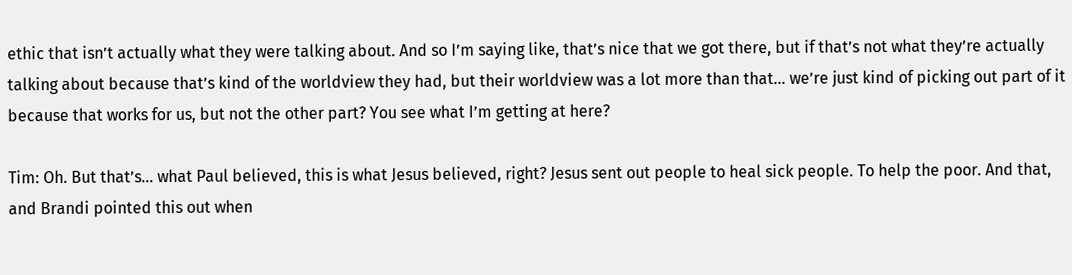ethic that isn’t actually what they were talking about. And so I’m saying like, that’s nice that we got there, but if that’s not what they’re actually talking about because that’s kind of the worldview they had, but their worldview was a lot more than that… we’re just kind of picking out part of it because that works for us, but not the other part? You see what I’m getting at here?

Tim: Oh. But that’s… what Paul believed, this is what Jesus believed, right? Jesus sent out people to heal sick people. To help the poor. And that, and Brandi pointed this out when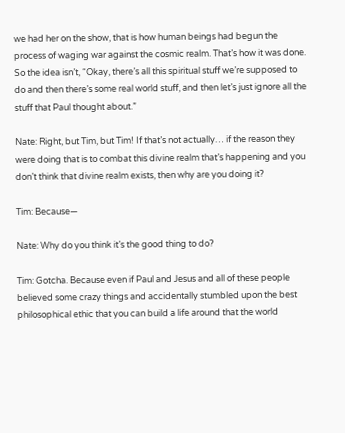we had her on the show, that is how human beings had begun the process of waging war against the cosmic realm. That’s how it was done. So the idea isn’t, “Okay, there’s all this spiritual stuff we’re supposed to do and then there’s some real world stuff, and then let’s just ignore all the stuff that Paul thought about.”

Nate: Right, but Tim, but Tim! If that’s not actually… if the reason they were doing that is to combat this divine realm that’s happening and you don’t think that divine realm exists, then why are you doing it?

Tim: Because—

Nate: Why do you think it’s the good thing to do?

Tim: Gotcha. Because even if Paul and Jesus and all of these people believed some crazy things and accidentally stumbled upon the best philosophical ethic that you can build a life around that the world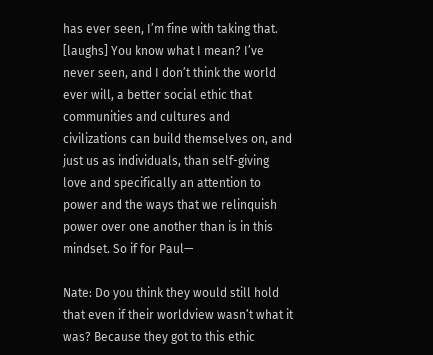has ever seen, I’m fine with taking that. [laughs] You know what I mean? I’ve never seen, and I don’t think the world ever will, a better social ethic that communities and cultures and civilizations can build themselves on, and just us as individuals, than self-giving love and specifically an attention to power and the ways that we relinquish power over one another than is in this mindset. So if for Paul—

Nate: Do you think they would still hold that even if their worldview wasn’t what it was? Because they got to this ethic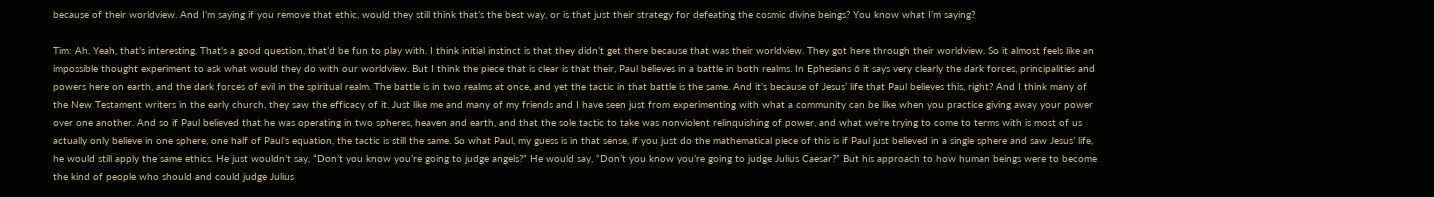because of their worldview. And I’m saying if you remove that ethic, would they still think that’s the best way, or is that just their strategy for defeating the cosmic divine beings? You know what I’m saying?

Tim: Ah. Yeah, that’s interesting. That’s a good question, that’d be fun to play with. I think initial instinct is that they didn’t get there because that was their worldview. They got here through their worldview. So it almost feels like an impossible thought experiment to ask what would they do with our worldview. But I think the piece that is clear is that their, Paul believes in a battle in both realms. In Ephesians 6 it says very clearly the dark forces, principalities and powers here on earth, and the dark forces of evil in the spiritual realm. The battle is in two realms at once, and yet the tactic in that battle is the same. And it’s because of Jesus’ life that Paul believes this, right? And I think many of the New Testament writers in the early church, they saw the efficacy of it. Just like me and many of my friends and I have seen just from experimenting with what a community can be like when you practice giving away your power over one another. And so if Paul believed that he was operating in two spheres, heaven and earth, and that the sole tactic to take was nonviolent relinquishing of power, and what we’re trying to come to terms with is most of us actually only believe in one sphere, one half of Paul’s equation, the tactic is still the same. So what Paul, my guess is in that sense, if you just do the mathematical piece of this is if Paul just believed in a single sphere and saw Jesus’ life, he would still apply the same ethics. He just wouldn’t say, “Don’t you know you’re going to judge angels?” He would say, “Don’t you know you’re going to judge Julius Caesar?” But his approach to how human beings were to become the kind of people who should and could judge Julius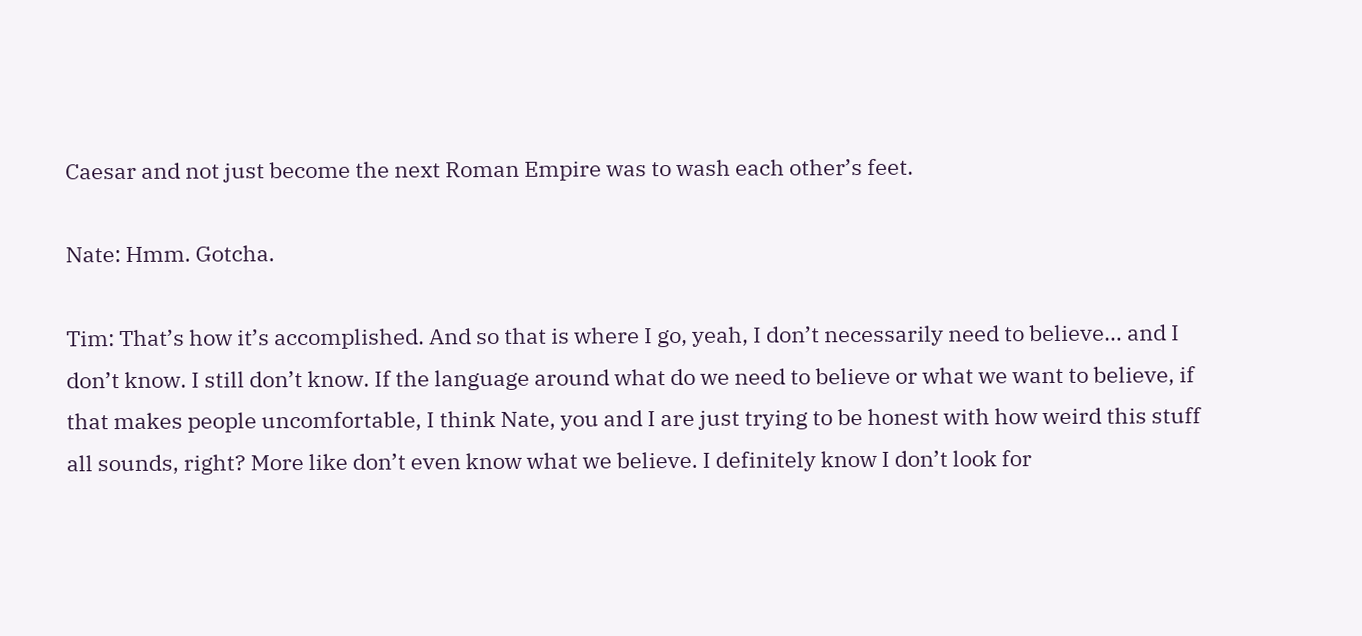Caesar and not just become the next Roman Empire was to wash each other’s feet.

Nate: Hmm. Gotcha.

Tim: That’s how it’s accomplished. And so that is where I go, yeah, I don’t necessarily need to believe… and I don’t know. I still don’t know. If the language around what do we need to believe or what we want to believe, if that makes people uncomfortable, I think Nate, you and I are just trying to be honest with how weird this stuff all sounds, right? More like don’t even know what we believe. I definitely know I don’t look for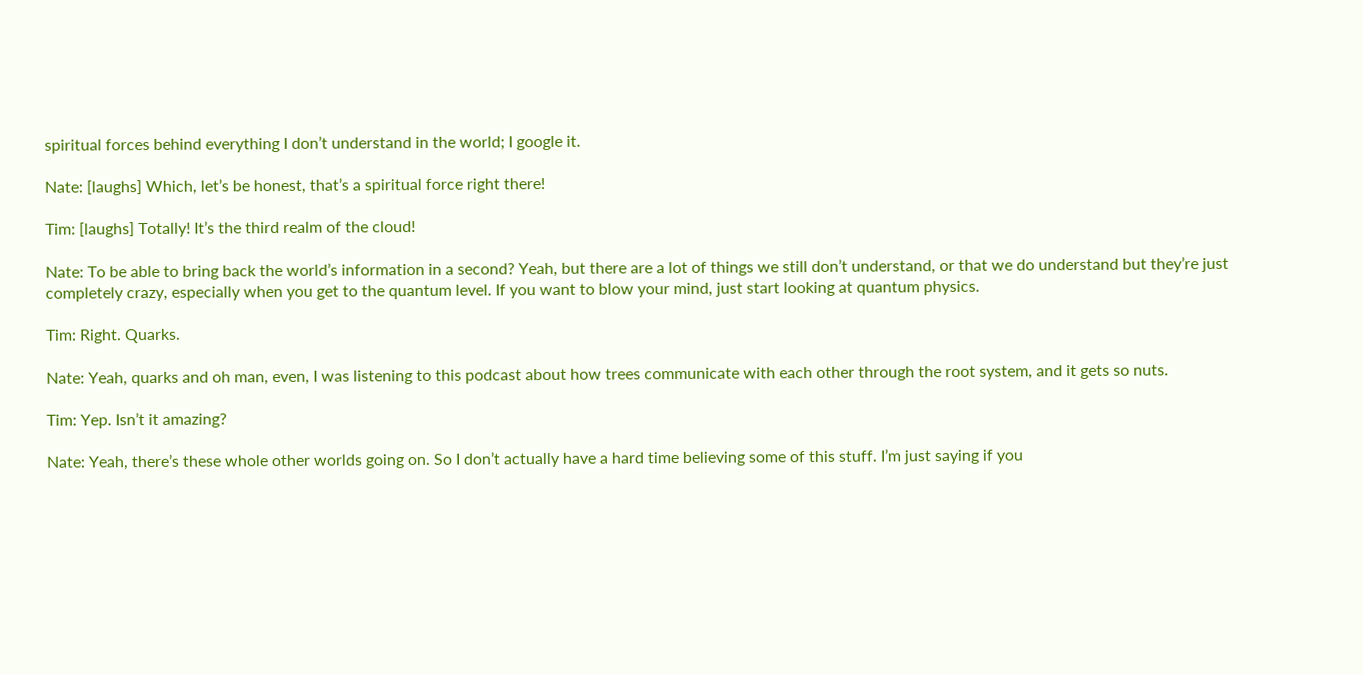spiritual forces behind everything I don’t understand in the world; I google it.

Nate: [laughs] Which, let’s be honest, that’s a spiritual force right there!

Tim: [laughs] Totally! It’s the third realm of the cloud!

Nate: To be able to bring back the world’s information in a second? Yeah, but there are a lot of things we still don’t understand, or that we do understand but they’re just completely crazy, especially when you get to the quantum level. If you want to blow your mind, just start looking at quantum physics.

Tim: Right. Quarks.

Nate: Yeah, quarks and oh man, even, I was listening to this podcast about how trees communicate with each other through the root system, and it gets so nuts.

Tim: Yep. Isn’t it amazing?

Nate: Yeah, there’s these whole other worlds going on. So I don’t actually have a hard time believing some of this stuff. I’m just saying if you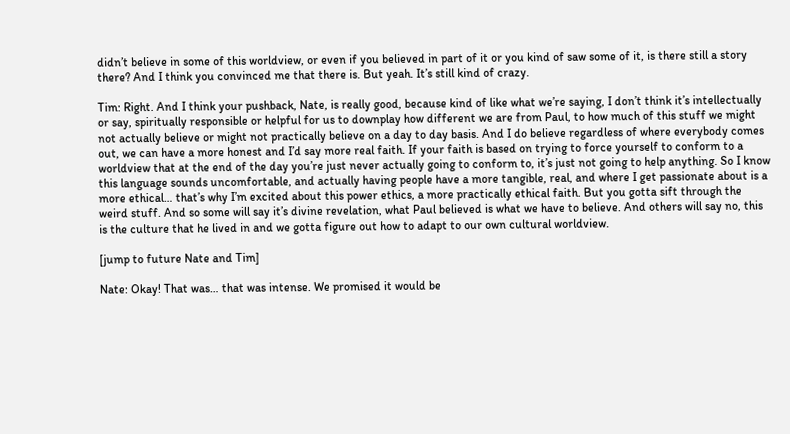didn’t believe in some of this worldview, or even if you believed in part of it or you kind of saw some of it, is there still a story there? And I think you convinced me that there is. But yeah. It’s still kind of crazy.

Tim: Right. And I think your pushback, Nate, is really good, because kind of like what we’re saying, I don’t think it’s intellectually or say, spiritually responsible or helpful for us to downplay how different we are from Paul, to how much of this stuff we might not actually believe or might not practically believe on a day to day basis. And I do believe regardless of where everybody comes out, we can have a more honest and I’d say more real faith. If your faith is based on trying to force yourself to conform to a worldview that at the end of the day you’re just never actually going to conform to, it’s just not going to help anything. So I know this language sounds uncomfortable, and actually having people have a more tangible, real, and where I get passionate about is a more ethical… that’s why I’m excited about this power ethics, a more practically ethical faith. But you gotta sift through the weird stuff. And so some will say it’s divine revelation, what Paul believed is what we have to believe. And others will say no, this is the culture that he lived in and we gotta figure out how to adapt to our own cultural worldview.

[jump to future Nate and Tim]

Nate: Okay! That was… that was intense. We promised it would be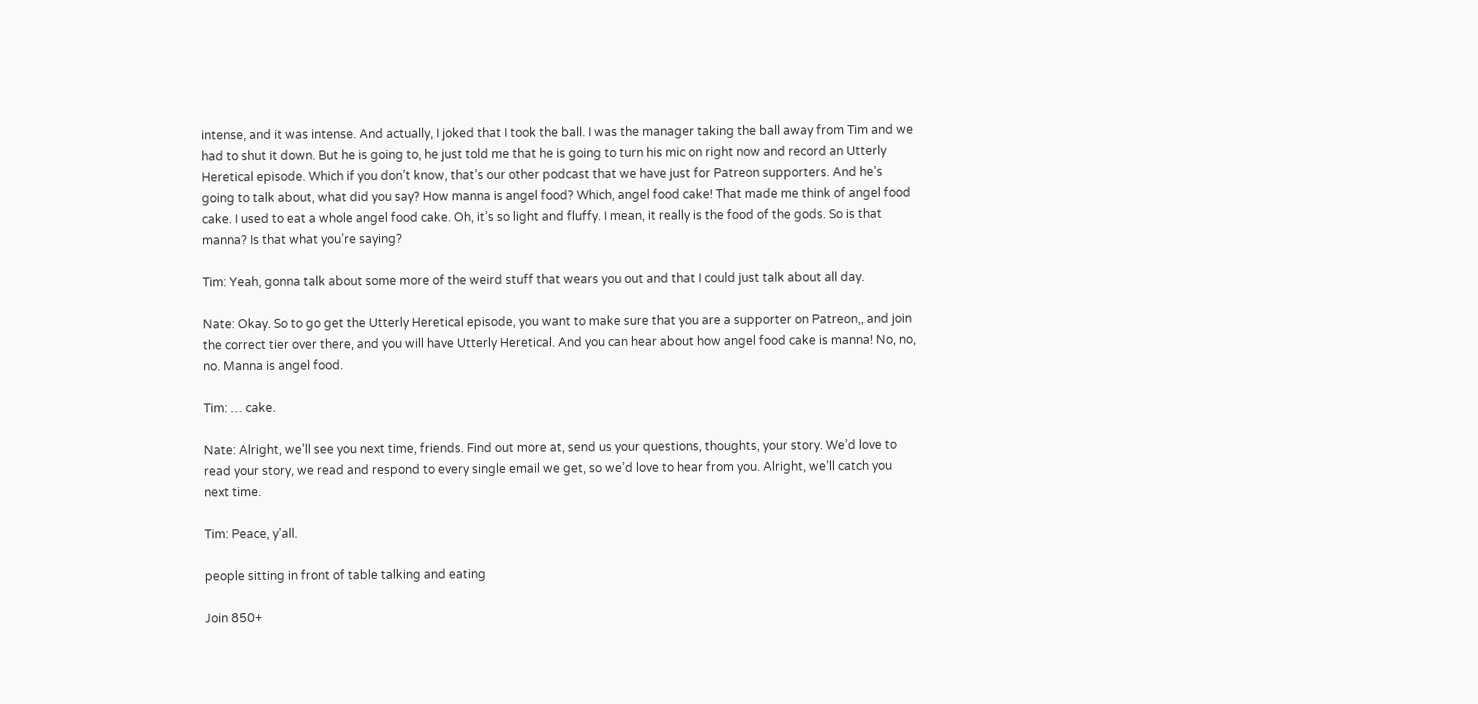intense, and it was intense. And actually, I joked that I took the ball. I was the manager taking the ball away from Tim and we had to shut it down. But he is going to, he just told me that he is going to turn his mic on right now and record an Utterly Heretical episode. Which if you don’t know, that’s our other podcast that we have just for Patreon supporters. And he’s going to talk about, what did you say? How manna is angel food? Which, angel food cake! That made me think of angel food cake. I used to eat a whole angel food cake. Oh, it’s so light and fluffy. I mean, it really is the food of the gods. So is that manna? Is that what you’re saying?

Tim: Yeah, gonna talk about some more of the weird stuff that wears you out and that I could just talk about all day.

Nate: Okay. So to go get the Utterly Heretical episode, you want to make sure that you are a supporter on Patreon,, and join the correct tier over there, and you will have Utterly Heretical. And you can hear about how angel food cake is manna! No, no, no. Manna is angel food.

Tim: … cake.

Nate: Alright, we’ll see you next time, friends. Find out more at, send us your questions, thoughts, your story. We’d love to read your story, we read and respond to every single email we get, so we’d love to hear from you. Alright, we’ll catch you next time.

Tim: Peace, y’all.

people sitting in front of table talking and eating

Join 850+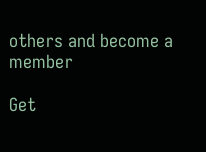others and become a member

Get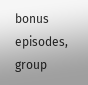bonus episodes, group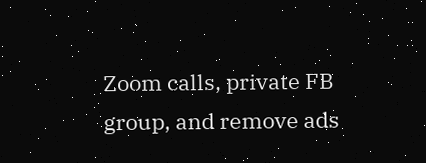Zoom calls, private FB group, and remove ads